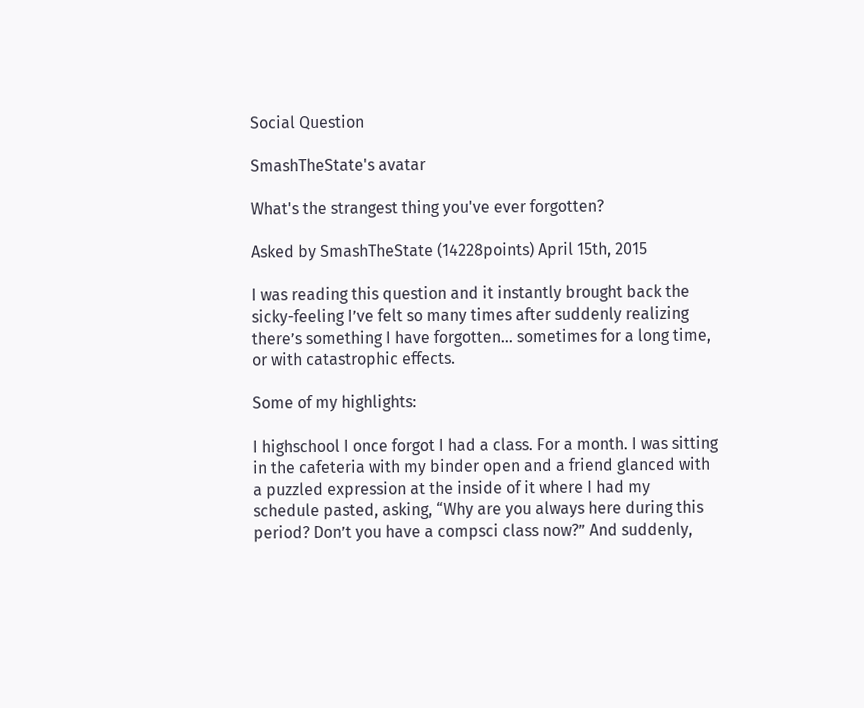Social Question

SmashTheState's avatar

What's the strangest thing you've ever forgotten?

Asked by SmashTheState (14228points) April 15th, 2015

I was reading this question and it instantly brought back the sicky-feeling I’ve felt so many times after suddenly realizing there’s something I have forgotten… sometimes for a long time, or with catastrophic effects.

Some of my highlights:

I highschool I once forgot I had a class. For a month. I was sitting in the cafeteria with my binder open and a friend glanced with a puzzled expression at the inside of it where I had my schedule pasted, asking, “Why are you always here during this period? Don’t you have a compsci class now?” And suddenly,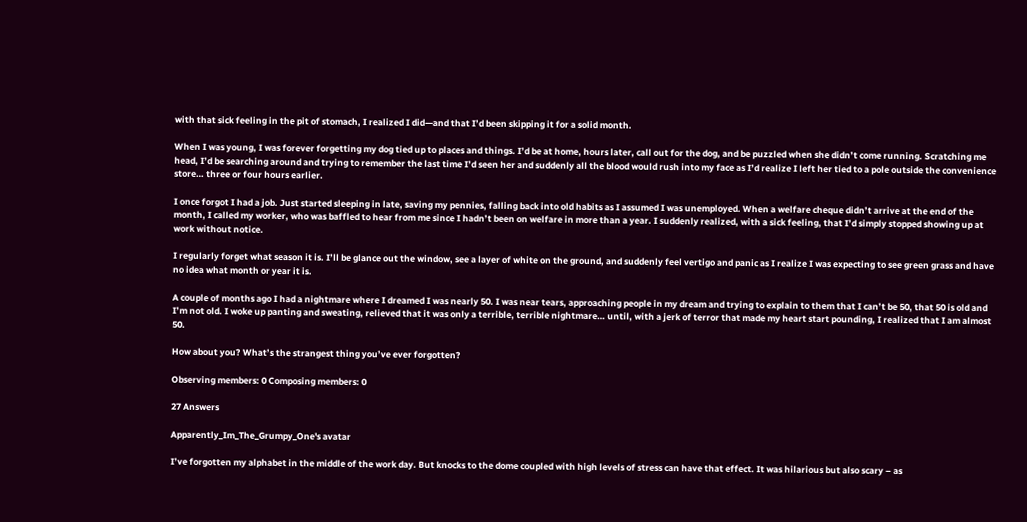with that sick feeling in the pit of stomach, I realized I did—and that I’d been skipping it for a solid month.

When I was young, I was forever forgetting my dog tied up to places and things. I’d be at home, hours later, call out for the dog, and be puzzled when she didn’t come running. Scratching me head, I’d be searching around and trying to remember the last time I’d seen her and suddenly all the blood would rush into my face as I’d realize I left her tied to a pole outside the convenience store… three or four hours earlier.

I once forgot I had a job. Just started sleeping in late, saving my pennies, falling back into old habits as I assumed I was unemployed. When a welfare cheque didn’t arrive at the end of the month, I called my worker, who was baffled to hear from me since I hadn’t been on welfare in more than a year. I suddenly realized, with a sick feeling, that I’d simply stopped showing up at work without notice.

I regularly forget what season it is. I’ll be glance out the window, see a layer of white on the ground, and suddenly feel vertigo and panic as I realize I was expecting to see green grass and have no idea what month or year it is.

A couple of months ago I had a nightmare where I dreamed I was nearly 50. I was near tears, approaching people in my dream and trying to explain to them that I can’t be 50, that 50 is old and I’m not old. I woke up panting and sweating, relieved that it was only a terrible, terrible nightmare… until, with a jerk of terror that made my heart start pounding, I realized that I am almost 50.

How about you? What’s the strangest thing you’ve ever forgotten?

Observing members: 0 Composing members: 0

27 Answers

Apparently_Im_The_Grumpy_One's avatar

I’ve forgotten my alphabet in the middle of the work day. But knocks to the dome coupled with high levels of stress can have that effect. It was hilarious but also scary – as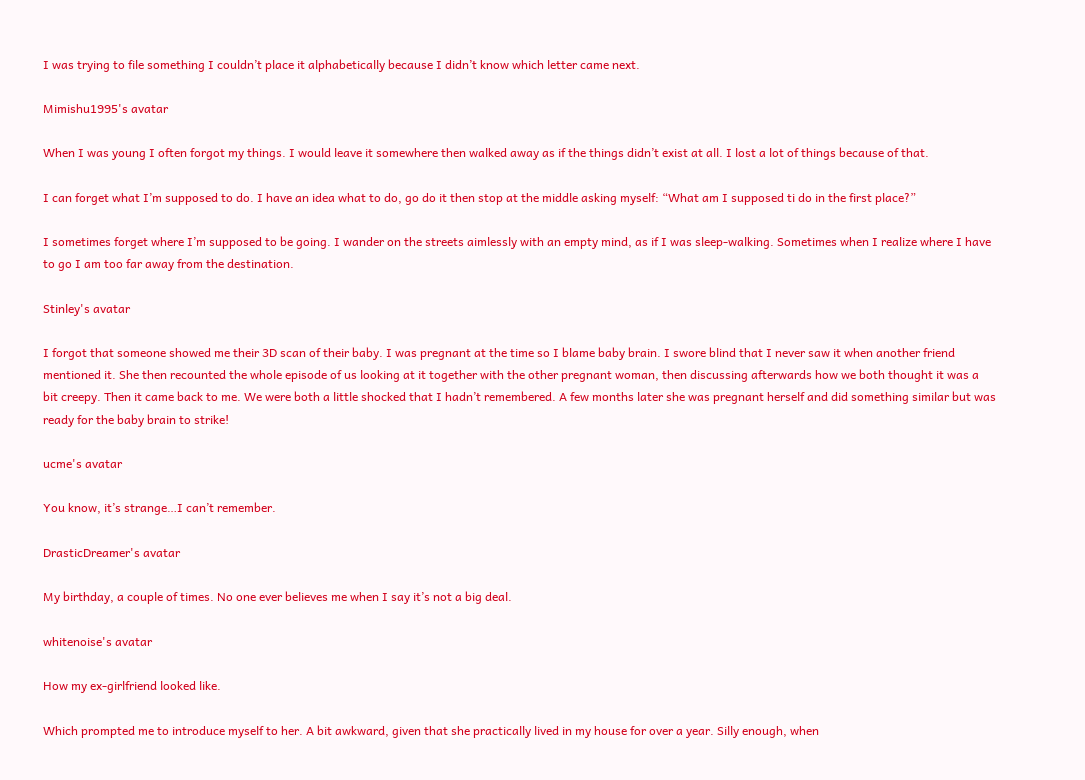I was trying to file something I couldn’t place it alphabetically because I didn’t know which letter came next.

Mimishu1995's avatar

When I was young I often forgot my things. I would leave it somewhere then walked away as if the things didn’t exist at all. I lost a lot of things because of that.

I can forget what I’m supposed to do. I have an idea what to do, go do it then stop at the middle asking myself: “What am I supposed ti do in the first place?”

I sometimes forget where I’m supposed to be going. I wander on the streets aimlessly with an empty mind, as if I was sleep-walking. Sometimes when I realize where I have to go I am too far away from the destination.

Stinley's avatar

I forgot that someone showed me their 3D scan of their baby. I was pregnant at the time so I blame baby brain. I swore blind that I never saw it when another friend mentioned it. She then recounted the whole episode of us looking at it together with the other pregnant woman, then discussing afterwards how we both thought it was a bit creepy. Then it came back to me. We were both a little shocked that I hadn’t remembered. A few months later she was pregnant herself and did something similar but was ready for the baby brain to strike!

ucme's avatar

You know, it’s strange…I can’t remember.

DrasticDreamer's avatar

My birthday, a couple of times. No one ever believes me when I say it’s not a big deal.

whitenoise's avatar

How my ex-girlfriend looked like.

Which prompted me to introduce myself to her. A bit awkward, given that she practically lived in my house for over a year. Silly enough, when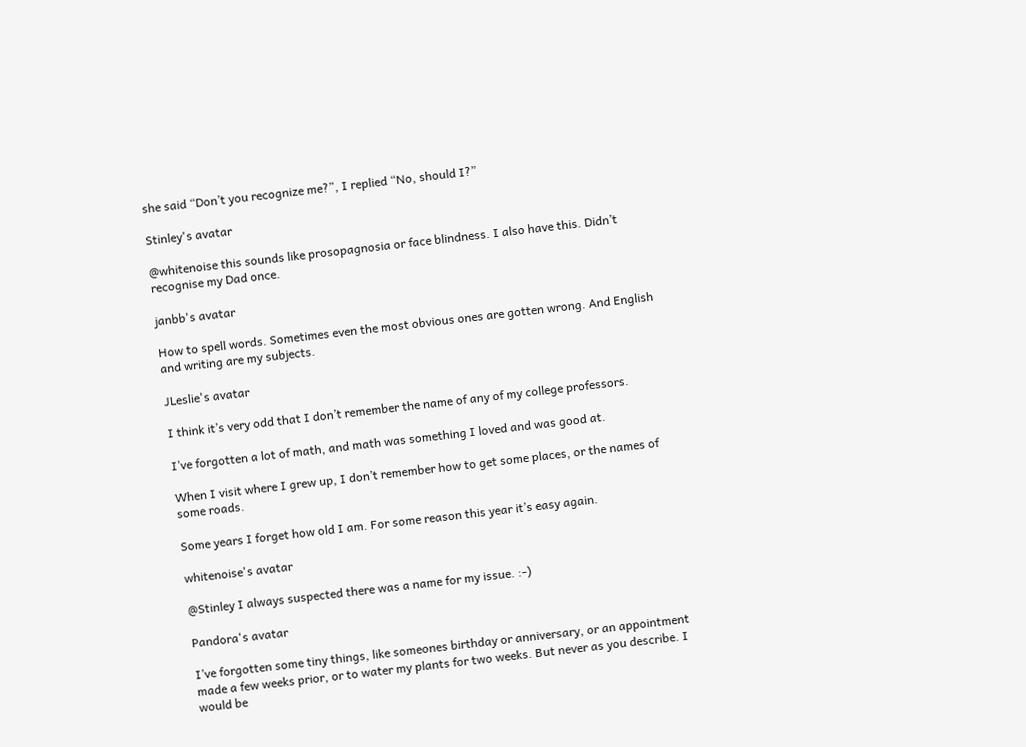she said “Don’t you recognize me?”, I replied “No, should I?”

Stinley's avatar

@whitenoise this sounds like prosopagnosia or face blindness. I also have this. Didn’t recognise my Dad once.

janbb's avatar

How to spell words. Sometimes even the most obvious ones are gotten wrong. And English and writing are my subjects.

JLeslie's avatar

I think it’s very odd that I don’t remember the name of any of my college professors.

I’ve forgotten a lot of math, and math was something I loved and was good at.

When I visit where I grew up, I don’t remember how to get some places, or the names of some roads.

Some years I forget how old I am. For some reason this year it’s easy again.

whitenoise's avatar

@Stinley I always suspected there was a name for my issue. :-)

Pandora's avatar

I’ve forgotten some tiny things, like someones birthday or anniversary, or an appointment made a few weeks prior, or to water my plants for two weeks. But never as you describe. I would be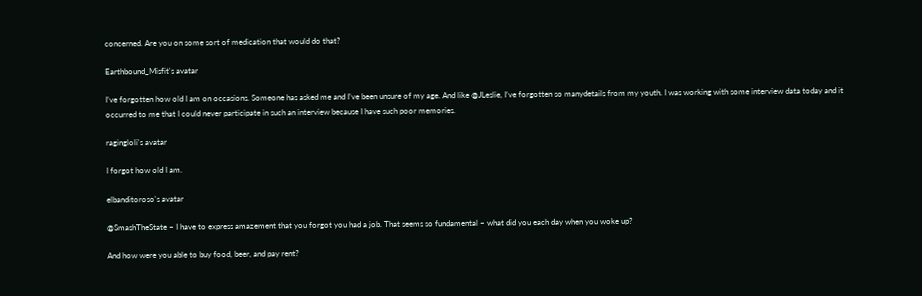concerned. Are you on some sort of medication that would do that?

Earthbound_Misfit's avatar

I’ve forgotten how old I am on occasions. Someone has asked me and I’ve been unsure of my age. And like @JLeslie, I’ve forgotten so manydetails from my youth. I was working with some interview data today and it occurred to me that I could never participate in such an interview because I have such poor memories.

ragingloli's avatar

I forgot how old I am.

elbanditoroso's avatar

@SmashTheState – I have to express amazement that you forgot you had a job. That seems so fundamental – what did you each day when you woke up?

And how were you able to buy food, beer, and pay rent?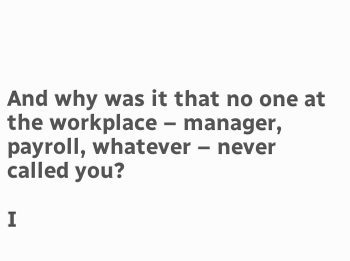And why was it that no one at the workplace – manager, payroll, whatever – never called you?

I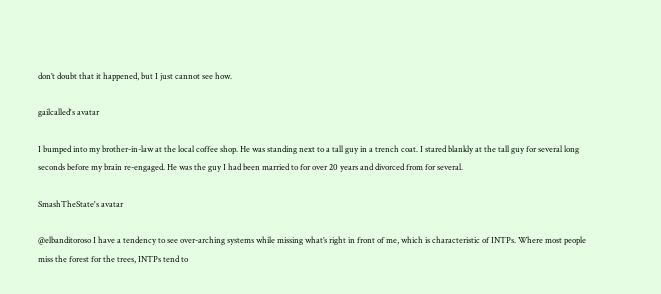don’t doubt that it happened, but I just cannot see how.

gailcalled's avatar

I bumped into my brother-in-law at the local coffee shop. He was standing next to a tall guy in a trench coat. I stared blankly at the tall guy for several long seconds before my brain re-engaged. He was the guy I had been married to for over 20 years and divorced from for several.

SmashTheState's avatar

@elbanditoroso I have a tendency to see over-arching systems while missing what’s right in front of me, which is characteristic of INTPs. Where most people miss the forest for the trees, INTPs tend to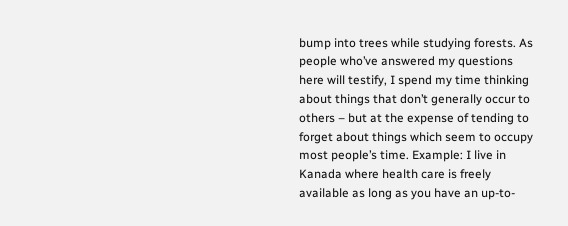bump into trees while studying forests. As people who’ve answered my questions here will testify, I spend my time thinking about things that don’t generally occur to others – but at the expense of tending to forget about things which seem to occupy most people’s time. Example: I live in Kanada where health care is freely available as long as you have an up-to-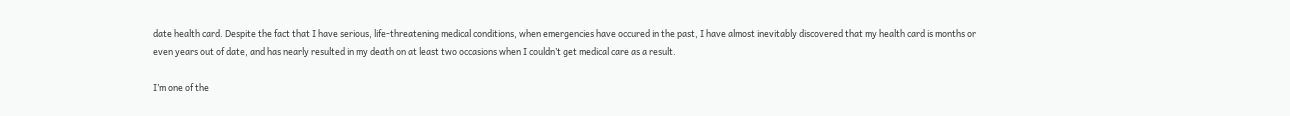date health card. Despite the fact that I have serious, life-threatening medical conditions, when emergencies have occured in the past, I have almost inevitably discovered that my health card is months or even years out of date, and has nearly resulted in my death on at least two occasions when I couldn’t get medical care as a result.

I’m one of the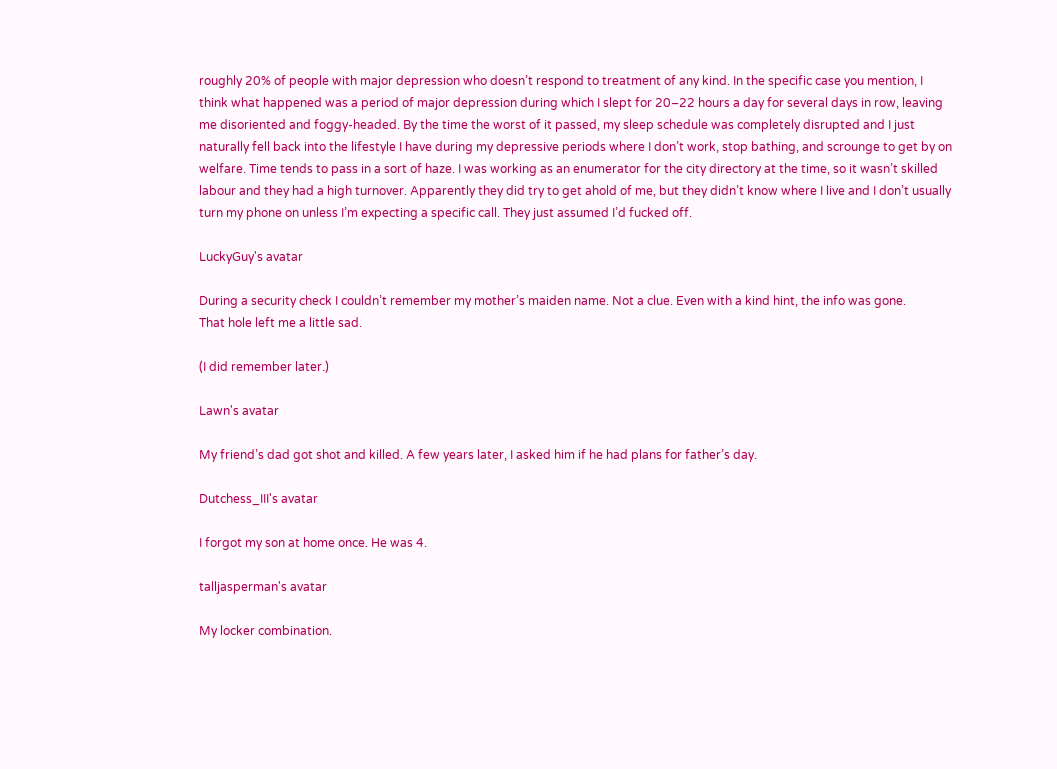roughly 20% of people with major depression who doesn’t respond to treatment of any kind. In the specific case you mention, I think what happened was a period of major depression during which I slept for 20–22 hours a day for several days in row, leaving me disoriented and foggy-headed. By the time the worst of it passed, my sleep schedule was completely disrupted and I just naturally fell back into the lifestyle I have during my depressive periods where I don’t work, stop bathing, and scrounge to get by on welfare. Time tends to pass in a sort of haze. I was working as an enumerator for the city directory at the time, so it wasn’t skilled labour and they had a high turnover. Apparently they did try to get ahold of me, but they didn’t know where I live and I don’t usually turn my phone on unless I’m expecting a specific call. They just assumed I’d fucked off.

LuckyGuy's avatar

During a security check I couldn’t remember my mother’s maiden name. Not a clue. Even with a kind hint, the info was gone.
That hole left me a little sad.

(I did remember later.)

Lawn's avatar

My friend’s dad got shot and killed. A few years later, I asked him if he had plans for father’s day.

Dutchess_III's avatar

I forgot my son at home once. He was 4.

talljasperman's avatar

My locker combination.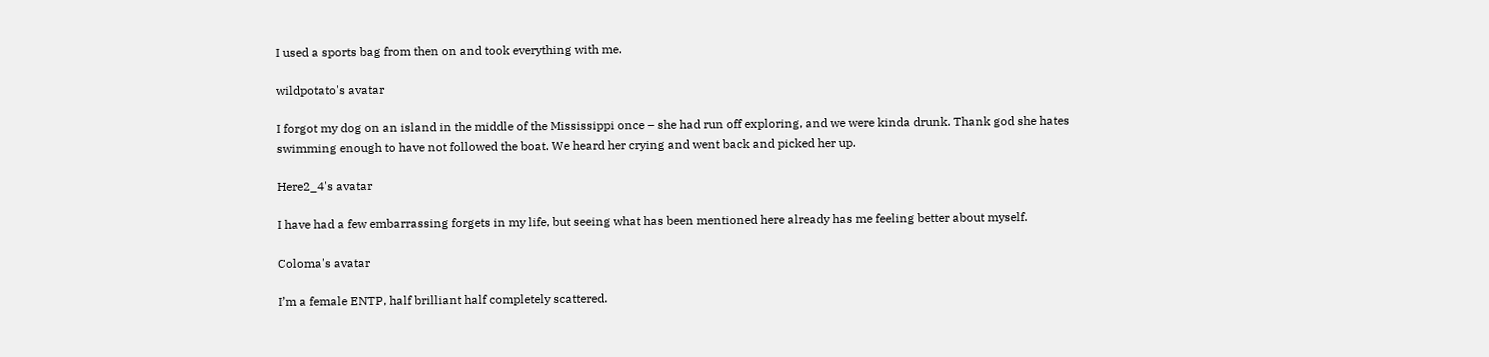I used a sports bag from then on and took everything with me.

wildpotato's avatar

I forgot my dog on an island in the middle of the Mississippi once – she had run off exploring, and we were kinda drunk. Thank god she hates swimming enough to have not followed the boat. We heard her crying and went back and picked her up.

Here2_4's avatar

I have had a few embarrassing forgets in my life, but seeing what has been mentioned here already has me feeling better about myself.

Coloma's avatar

I’m a female ENTP, half brilliant half completely scattered.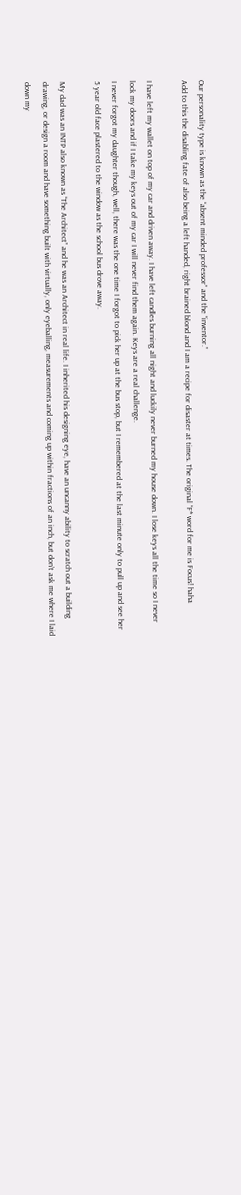Our personality type is known as the “absent minded professor” and the “inventor.”
Add to this the disabling fate of also being a left handed, right brained blond and I am a recipe for disaster at times. The original “F* word for me is Focus! haha

I have left my wallet on top of my car and driven away. I have left candles burning all night and luckily never burned my house down. I lose keys all the time so I never lock my doors and if I take my keys out of my car I will never find them again. Keys are a real challenge.
I never forgot my daughter though, well, there was the one time I forgot to pick her up at the bus stop, but I remembered at the last minute only to pull up and see her 5 year old face plastered to the window as the school bus drove away.

My dad was an INTP also known as “The Architect” and he was an Architect in real life. I inherited his designing eye, have an uncanny ability to scratch out a building drawing, or design a room and have something built with virtually, only eyeballing, measurements and coming up within fractions of an inch, but don’t ask me where I laid down my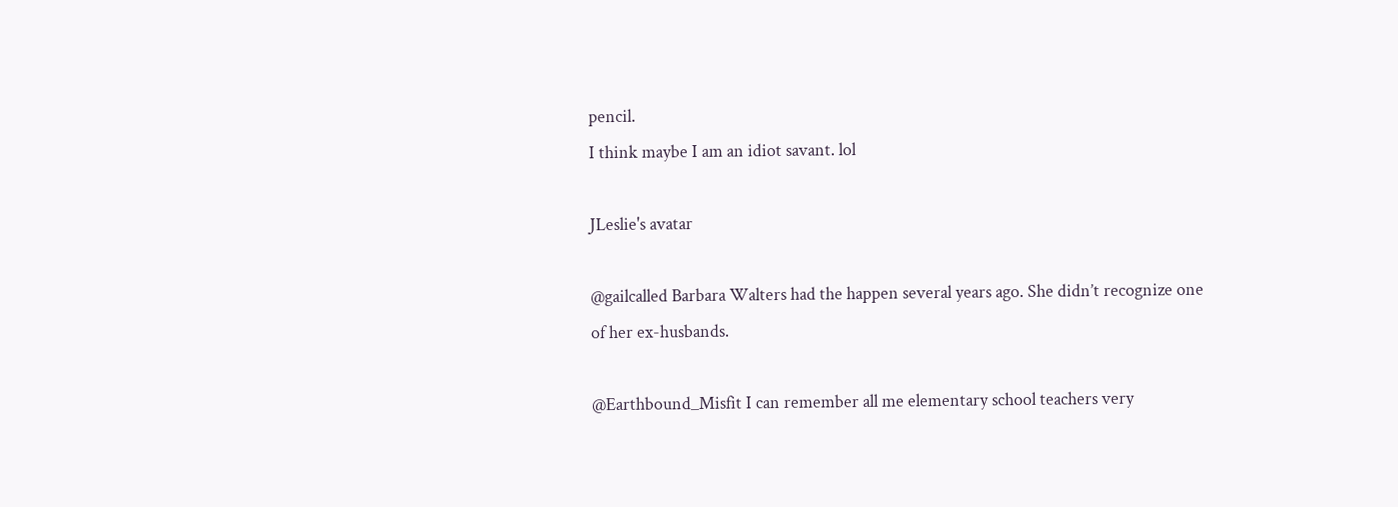pencil.
I think maybe I am an idiot savant. lol

JLeslie's avatar

@gailcalled Barbara Walters had the happen several years ago. She didn’t recognize one of her ex-husbands.

@Earthbound_Misfit I can remember all me elementary school teachers very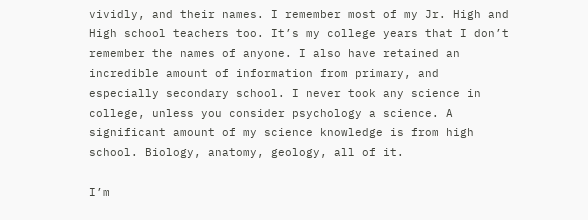vividly, and their names. I remember most of my Jr. High and High school teachers too. It’s my college years that I don’t remember the names of anyone. I also have retained an incredible amount of information from primary, and especially secondary school. I never took any science in college, unless you consider psychology a science. A significant amount of my science knowledge is from high school. Biology, anatomy, geology, all of it.

I’m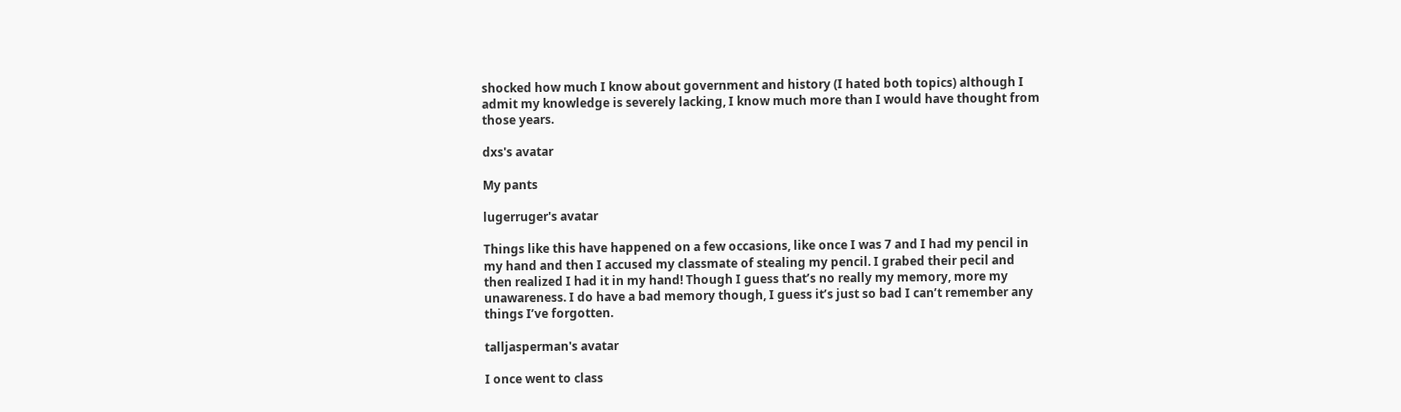shocked how much I know about government and history (I hated both topics) although I admit my knowledge is severely lacking, I know much more than I would have thought from those years.

dxs's avatar

My pants

lugerruger's avatar

Things like this have happened on a few occasions, like once I was 7 and I had my pencil in my hand and then I accused my classmate of stealing my pencil. I grabed their pecil and then realized I had it in my hand! Though I guess that’s no really my memory, more my unawareness. I do have a bad memory though, I guess it’s just so bad I can’t remember any things I’ve forgotten.

talljasperman's avatar

I once went to class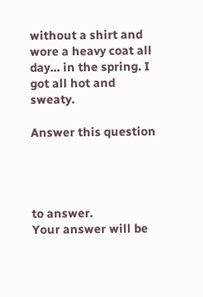without a shirt and wore a heavy coat all day… in the spring. I got all hot and sweaty.

Answer this question




to answer.
Your answer will be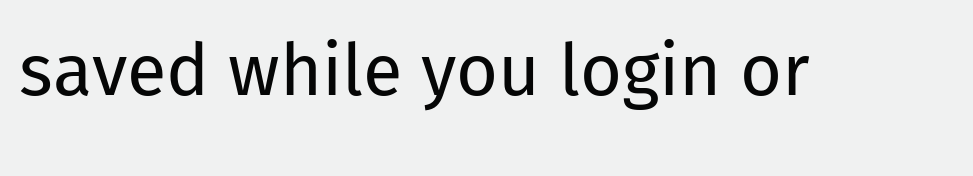saved while you login or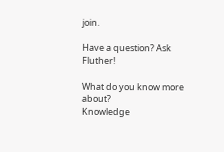join.

Have a question? Ask Fluther!

What do you know more about?
Knowledge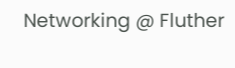Networking @ Fluther